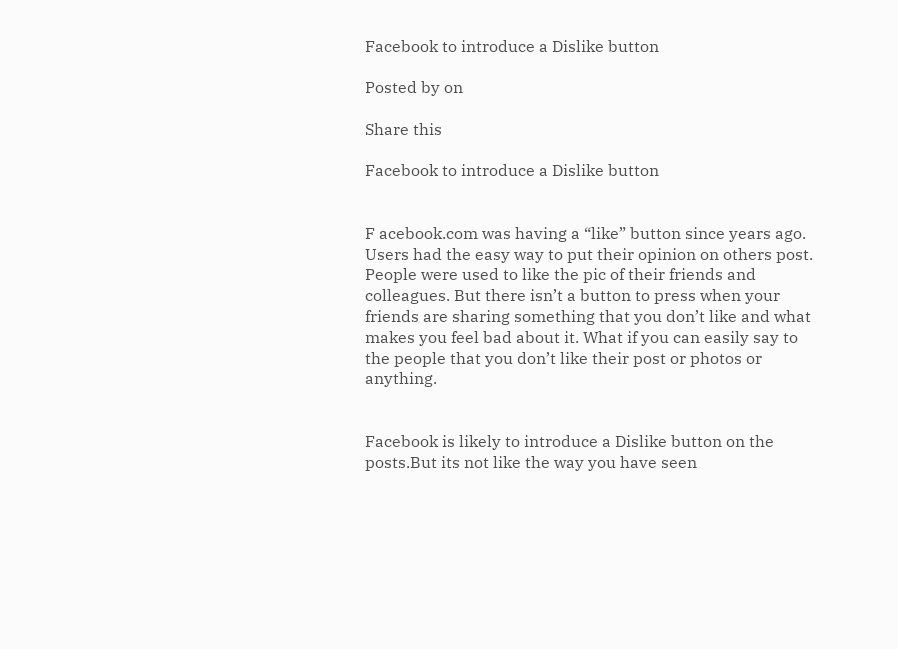Facebook to introduce a Dislike button

Posted by on

Share this

Facebook to introduce a Dislike button


F acebook.com was having a “like” button since years ago. Users had the easy way to put their opinion on others post. People were used to like the pic of their friends and colleagues. But there isn’t a button to press when your friends are sharing something that you don’t like and what makes you feel bad about it. What if you can easily say to the people that you don’t like their post or photos or anything.


Facebook is likely to introduce a Dislike button on the posts.But its not like the way you have seen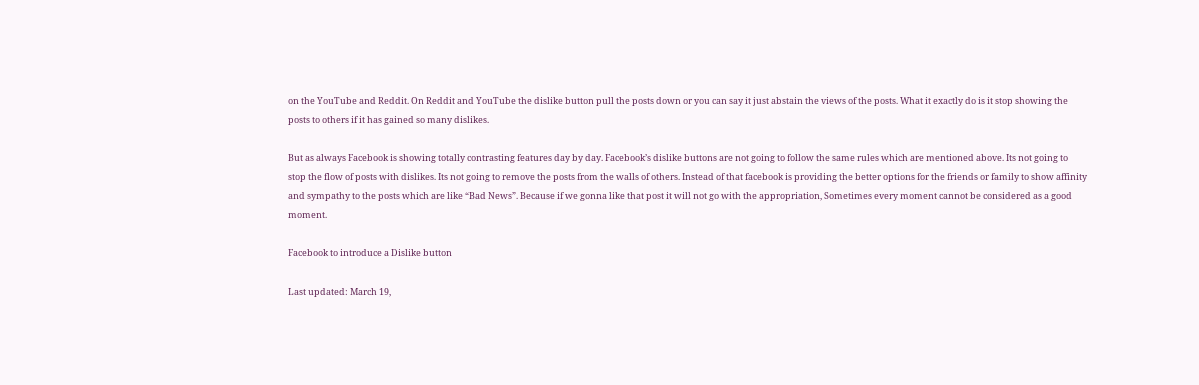on the YouTube and Reddit. On Reddit and YouTube the dislike button pull the posts down or you can say it just abstain the views of the posts. What it exactly do is it stop showing the posts to others if it has gained so many dislikes.

But as always Facebook is showing totally contrasting features day by day. Facebook’s dislike buttons are not going to follow the same rules which are mentioned above. Its not going to stop the flow of posts with dislikes. Its not going to remove the posts from the walls of others. Instead of that facebook is providing the better options for the friends or family to show affinity and sympathy to the posts which are like “Bad News”. Because if we gonna like that post it will not go with the appropriation, Sometimes every moment cannot be considered as a good moment.

Facebook to introduce a Dislike button

Last updated: March 19,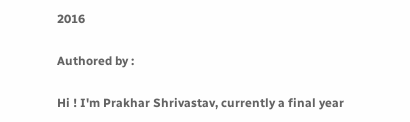2016

Authored by :

Hi ! I'm Prakhar Shrivastav, currently a final year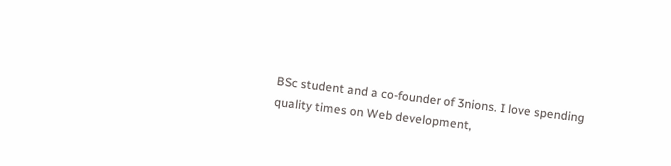BSc student and a co-founder of 3nions. I love spending quality times on Web development,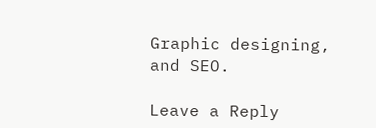Graphic designing, and SEO.

Leave a Reply